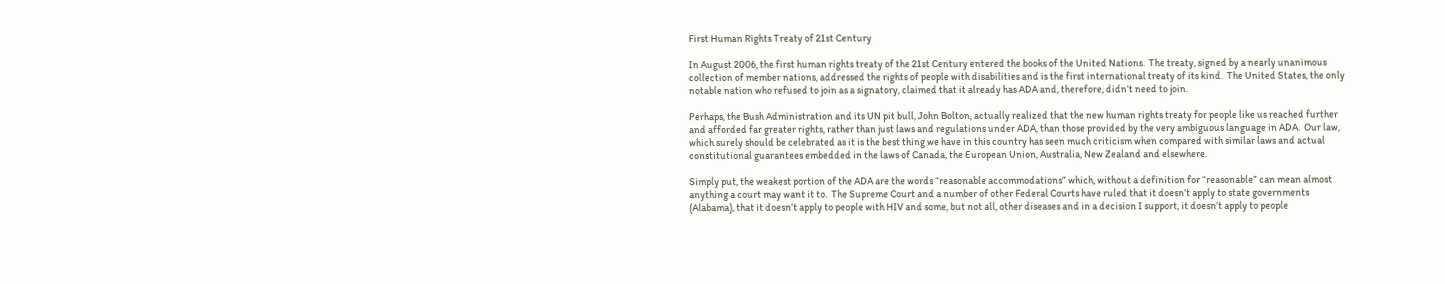First Human Rights Treaty of 21st Century

In August 2006, the first human rights treaty of the 21st Century entered the books of the United Nations.  The treaty, signed by a nearly unanimous collection of member nations, addressed the rights of people with disabilities and is the first international treaty of its kind.  The United States, the only notable nation who refused to join as a signatory, claimed that it already has ADA and, therefore, didn’t need to join.

Perhaps, the Bush Administration and its UN pit bull, John Bolton, actually realized that the new human rights treaty for people like us reached further and afforded far greater rights, rather than just laws and regulations under ADA, than those provided by the very ambiguous language in ADA.  Our law, which surely should be celebrated as it is the best thing we have in this country has seen much criticism when compared with similar laws and actual constitutional guarantees embedded in the laws of Canada, the European Union, Australia, New Zealand and elsewhere.

Simply put, the weakest portion of the ADA are the words “reasonable accommodations” which, without a definition for “reasonable” can mean almost anything a court may want it to.  The Supreme Court and a number of other Federal Courts have ruled that it doesn’t apply to state governments (Alabama), that it doesn’t apply to people with HIV and some, but not all, other diseases and in a decision I support, it doesn’t apply to people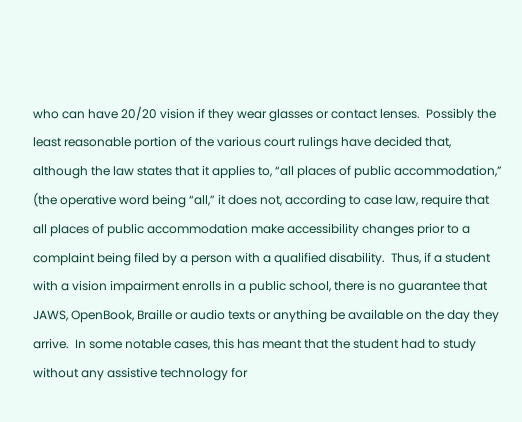who can have 20/20 vision if they wear glasses or contact lenses.  Possibly the least reasonable portion of the various court rulings have decided that, although the law states that it applies to, “all places of public accommodation,” (the operative word being “all,” it does not, according to case law, require that all places of public accommodation make accessibility changes prior to a complaint being filed by a person with a qualified disability.  Thus, if a student with a vision impairment enrolls in a public school, there is no guarantee that JAWS, OpenBook, Braille or audio texts or anything be available on the day they arrive.  In some notable cases, this has meant that the student had to study without any assistive technology for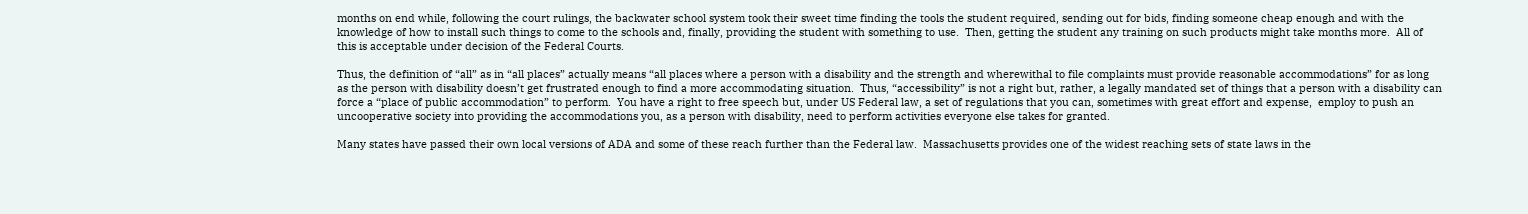months on end while, following the court rulings, the backwater school system took their sweet time finding the tools the student required, sending out for bids, finding someone cheap enough and with the knowledge of how to install such things to come to the schools and, finally, providing the student with something to use.  Then, getting the student any training on such products might take months more.  All of this is acceptable under decision of the Federal Courts.

Thus, the definition of “all” as in “all places” actually means “all places where a person with a disability and the strength and wherewithal to file complaints must provide reasonable accommodations” for as long as the person with disability doesn’t get frustrated enough to find a more accommodating situation.  Thus, “accessibility” is not a right but, rather, a legally mandated set of things that a person with a disability can force a “place of public accommodation” to perform.  You have a right to free speech but, under US Federal law, a set of regulations that you can, sometimes with great effort and expense,  employ to push an uncooperative society into providing the accommodations you, as a person with disability, need to perform activities everyone else takes for granted.

Many states have passed their own local versions of ADA and some of these reach further than the Federal law.  Massachusetts provides one of the widest reaching sets of state laws in the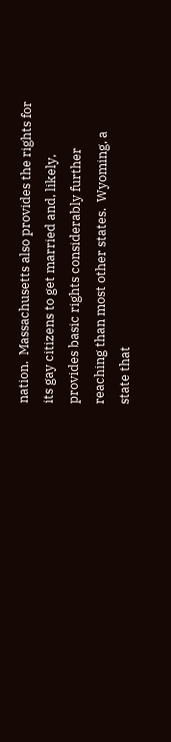nation.  Massachusetts also provides the rights for its gay citizens to get married and, likely, provides basic rights considerably further reaching than most other states.  Wyoming, a state that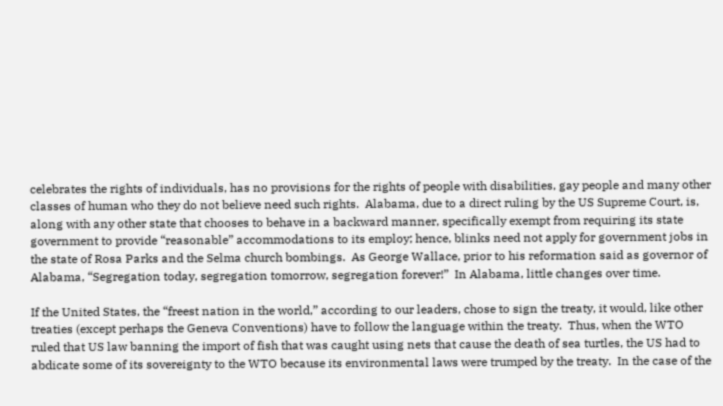celebrates the rights of individuals, has no provisions for the rights of people with disabilities, gay people and many other classes of human who they do not believe need such rights.  Alabama, due to a direct ruling by the US Supreme Court, is, along with any other state that chooses to behave in a backward manner, specifically exempt from requiring its state government to provide “reasonable” accommodations to its employ; hence, blinks need not apply for government jobs in the state of Rosa Parks and the Selma church bombings.  As George Wallace, prior to his reformation said as governor of Alabama, “Segregation today, segregation tomorrow, segregation forever!”  In Alabama, little changes over time.

If the United States, the “freest nation in the world,” according to our leaders, chose to sign the treaty, it would, like other treaties (except perhaps the Geneva Conventions) have to follow the language within the treaty.  Thus, when the WTO ruled that US law banning the import of fish that was caught using nets that cause the death of sea turtles, the US had to abdicate some of its sovereignty to the WTO because its environmental laws were trumped by the treaty.  In the case of the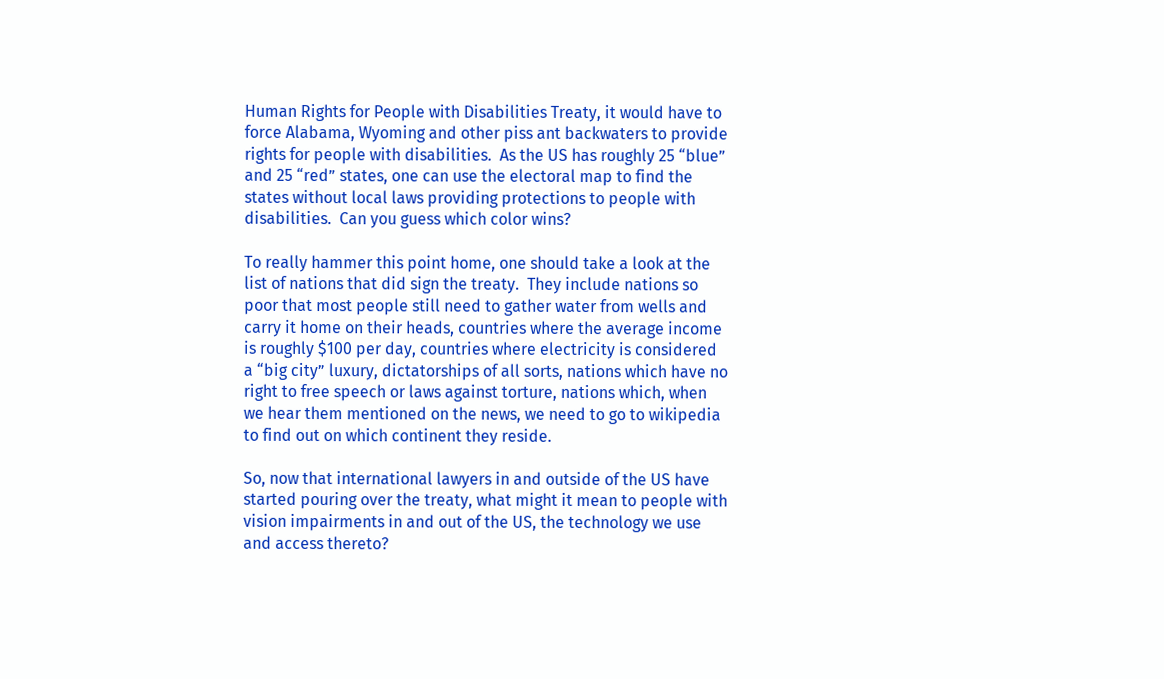Human Rights for People with Disabilities Treaty, it would have to force Alabama, Wyoming and other piss ant backwaters to provide rights for people with disabilities.  As the US has roughly 25 “blue” and 25 “red” states, one can use the electoral map to find the states without local laws providing protections to people with disabilities.  Can you guess which color wins?

To really hammer this point home, one should take a look at the list of nations that did sign the treaty.  They include nations so poor that most people still need to gather water from wells and carry it home on their heads, countries where the average income is roughly $100 per day, countries where electricity is considered a “big city” luxury, dictatorships of all sorts, nations which have no right to free speech or laws against torture, nations which, when we hear them mentioned on the news, we need to go to wikipedia to find out on which continent they reside.

So, now that international lawyers in and outside of the US have started pouring over the treaty, what might it mean to people with vision impairments in and out of the US, the technology we use and access thereto?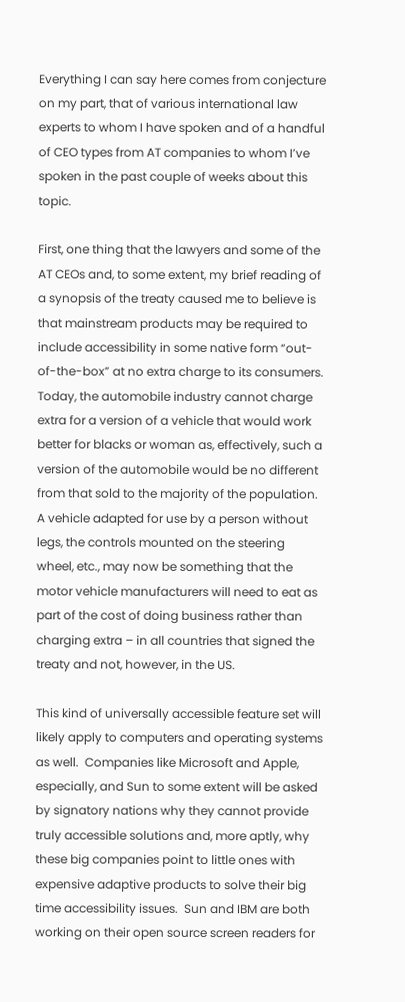Everything I can say here comes from conjecture on my part, that of various international law experts to whom I have spoken and of a handful of CEO types from AT companies to whom I’ve spoken in the past couple of weeks about this topic.

First, one thing that the lawyers and some of the AT CEOs and, to some extent, my brief reading of a synopsis of the treaty caused me to believe is that mainstream products may be required to include accessibility in some native form “out-of-the-box” at no extra charge to its consumers.  Today, the automobile industry cannot charge extra for a version of a vehicle that would work better for blacks or woman as, effectively, such a version of the automobile would be no different from that sold to the majority of the population.  A vehicle adapted for use by a person without legs, the controls mounted on the steering wheel, etc., may now be something that the motor vehicle manufacturers will need to eat as part of the cost of doing business rather than charging extra – in all countries that signed the treaty and not, however, in the US.

This kind of universally accessible feature set will likely apply to computers and operating systems as well.  Companies like Microsoft and Apple, especially, and Sun to some extent will be asked by signatory nations why they cannot provide truly accessible solutions and, more aptly, why these big companies point to little ones with expensive adaptive products to solve their big time accessibility issues.  Sun and IBM are both working on their open source screen readers for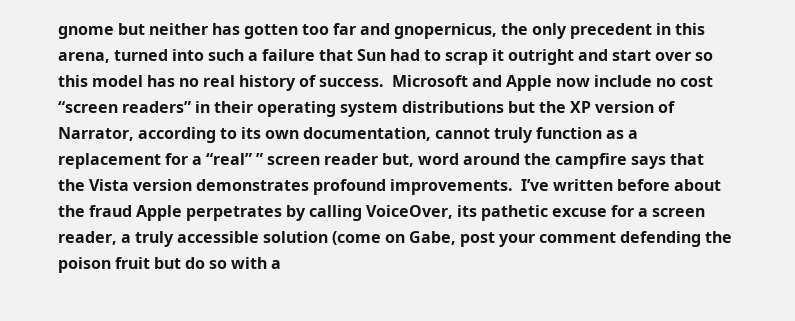gnome but neither has gotten too far and gnopernicus, the only precedent in this arena, turned into such a failure that Sun had to scrap it outright and start over so this model has no real history of success.  Microsoft and Apple now include no cost “screen readers” in their operating system distributions but the XP version of Narrator, according to its own documentation, cannot truly function as a replacement for a “real” ” screen reader but, word around the campfire says that the Vista version demonstrates profound improvements.  I’ve written before about the fraud Apple perpetrates by calling VoiceOver, its pathetic excuse for a screen reader, a truly accessible solution (come on Gabe, post your comment defending the poison fruit but do so with a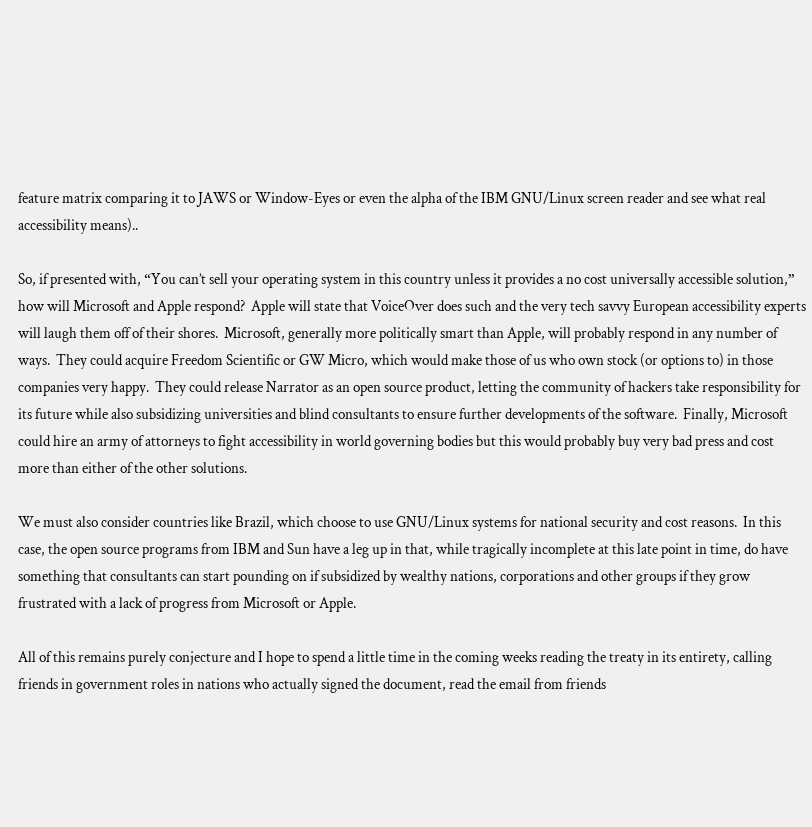feature matrix comparing it to JAWS or Window-Eyes or even the alpha of the IBM GNU/Linux screen reader and see what real accessibility means)..

So, if presented with, “You can’t sell your operating system in this country unless it provides a no cost universally accessible solution,” how will Microsoft and Apple respond?  Apple will state that VoiceOver does such and the very tech savvy European accessibility experts will laugh them off of their shores.  Microsoft, generally more politically smart than Apple, will probably respond in any number of ways.  They could acquire Freedom Scientific or GW Micro, which would make those of us who own stock (or options to) in those companies very happy.  They could release Narrator as an open source product, letting the community of hackers take responsibility for its future while also subsidizing universities and blind consultants to ensure further developments of the software.  Finally, Microsoft could hire an army of attorneys to fight accessibility in world governing bodies but this would probably buy very bad press and cost more than either of the other solutions.

We must also consider countries like Brazil, which choose to use GNU/Linux systems for national security and cost reasons.  In this case, the open source programs from IBM and Sun have a leg up in that, while tragically incomplete at this late point in time, do have something that consultants can start pounding on if subsidized by wealthy nations, corporations and other groups if they grow frustrated with a lack of progress from Microsoft or Apple.

All of this remains purely conjecture and I hope to spend a little time in the coming weeks reading the treaty in its entirety, calling friends in government roles in nations who actually signed the document, read the email from friends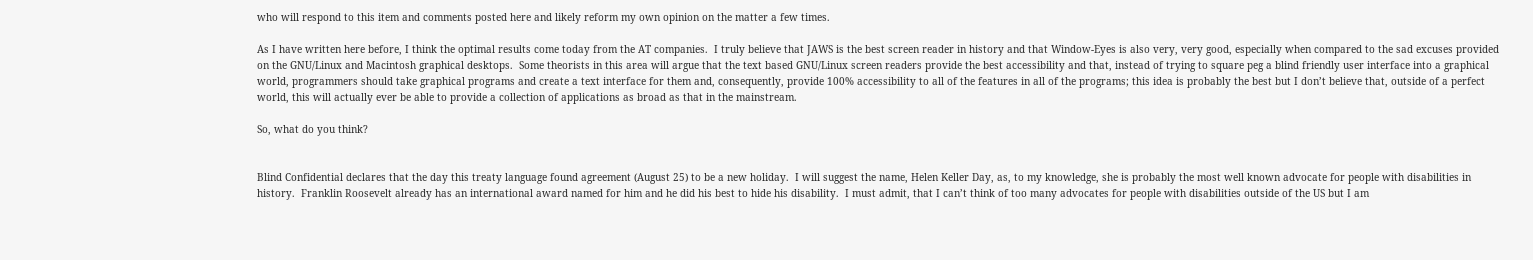who will respond to this item and comments posted here and likely reform my own opinion on the matter a few times.

As I have written here before, I think the optimal results come today from the AT companies.  I truly believe that JAWS is the best screen reader in history and that Window-Eyes is also very, very good, especially when compared to the sad excuses provided on the GNU/Linux and Macintosh graphical desktops.  Some theorists in this area will argue that the text based GNU/Linux screen readers provide the best accessibility and that, instead of trying to square peg a blind friendly user interface into a graphical world, programmers should take graphical programs and create a text interface for them and, consequently, provide 100% accessibility to all of the features in all of the programs; this idea is probably the best but I don’t believe that, outside of a perfect world, this will actually ever be able to provide a collection of applications as broad as that in the mainstream.

So, what do you think?


Blind Confidential declares that the day this treaty language found agreement (August 25) to be a new holiday.  I will suggest the name, Helen Keller Day, as, to my knowledge, she is probably the most well known advocate for people with disabilities in history.  Franklin Roosevelt already has an international award named for him and he did his best to hide his disability.  I must admit, that I can’t think of too many advocates for people with disabilities outside of the US but I am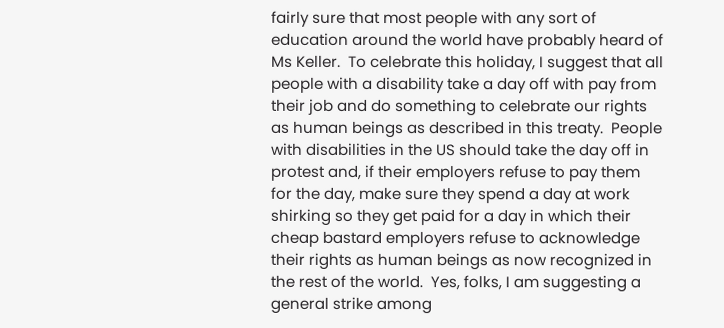fairly sure that most people with any sort of education around the world have probably heard of Ms Keller.  To celebrate this holiday, I suggest that all people with a disability take a day off with pay from their job and do something to celebrate our rights as human beings as described in this treaty.  People with disabilities in the US should take the day off in protest and, if their employers refuse to pay them for the day, make sure they spend a day at work shirking so they get paid for a day in which their cheap bastard employers refuse to acknowledge their rights as human beings as now recognized in the rest of the world.  Yes, folks, I am suggesting a general strike among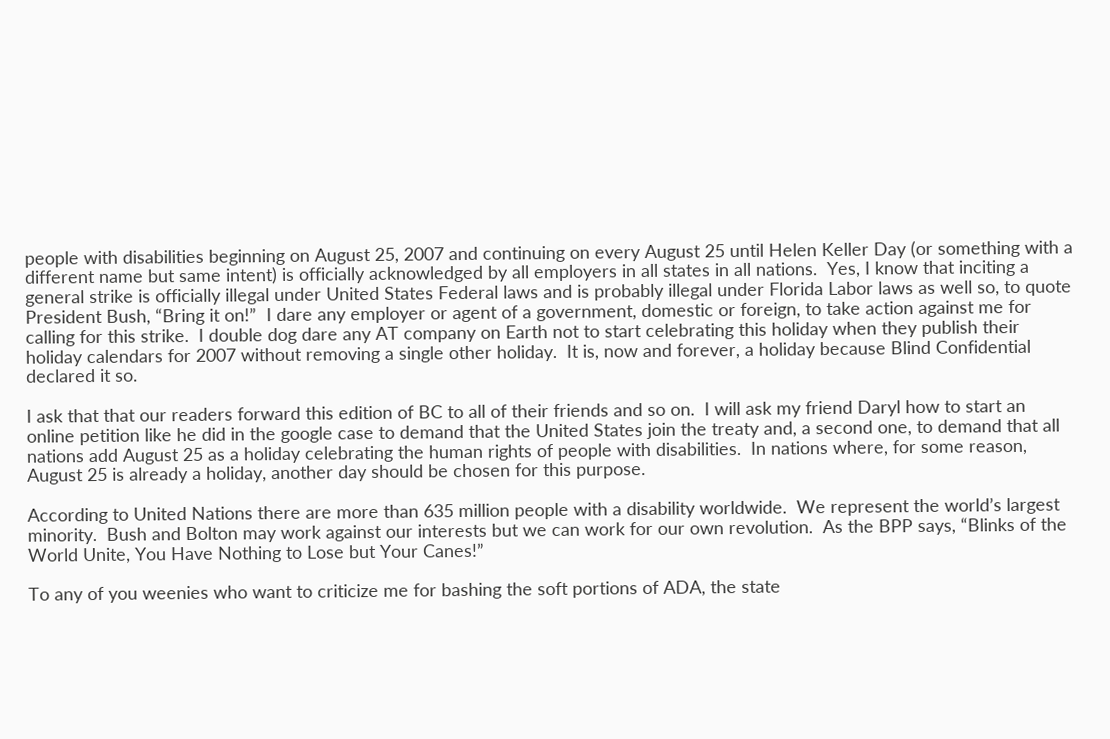people with disabilities beginning on August 25, 2007 and continuing on every August 25 until Helen Keller Day (or something with a different name but same intent) is officially acknowledged by all employers in all states in all nations.  Yes, I know that inciting a general strike is officially illegal under United States Federal laws and is probably illegal under Florida Labor laws as well so, to quote President Bush, “Bring it on!”  I dare any employer or agent of a government, domestic or foreign, to take action against me for calling for this strike.  I double dog dare any AT company on Earth not to start celebrating this holiday when they publish their holiday calendars for 2007 without removing a single other holiday.  It is, now and forever, a holiday because Blind Confidential declared it so.

I ask that that our readers forward this edition of BC to all of their friends and so on.  I will ask my friend Daryl how to start an online petition like he did in the google case to demand that the United States join the treaty and, a second one, to demand that all nations add August 25 as a holiday celebrating the human rights of people with disabilities.  In nations where, for some reason, August 25 is already a holiday, another day should be chosen for this purpose.

According to United Nations there are more than 635 million people with a disability worldwide.  We represent the world’s largest minority.  Bush and Bolton may work against our interests but we can work for our own revolution.  As the BPP says, “Blinks of the World Unite, You Have Nothing to Lose but Your Canes!”

To any of you weenies who want to criticize me for bashing the soft portions of ADA, the state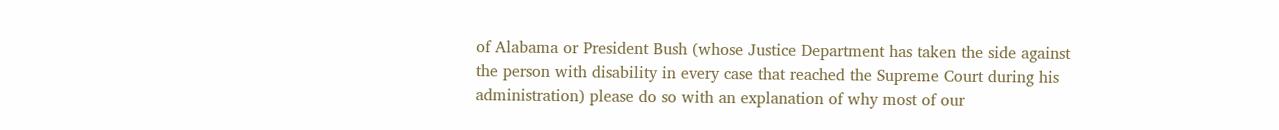of Alabama or President Bush (whose Justice Department has taken the side against the person with disability in every case that reached the Supreme Court during his administration) please do so with an explanation of why most of our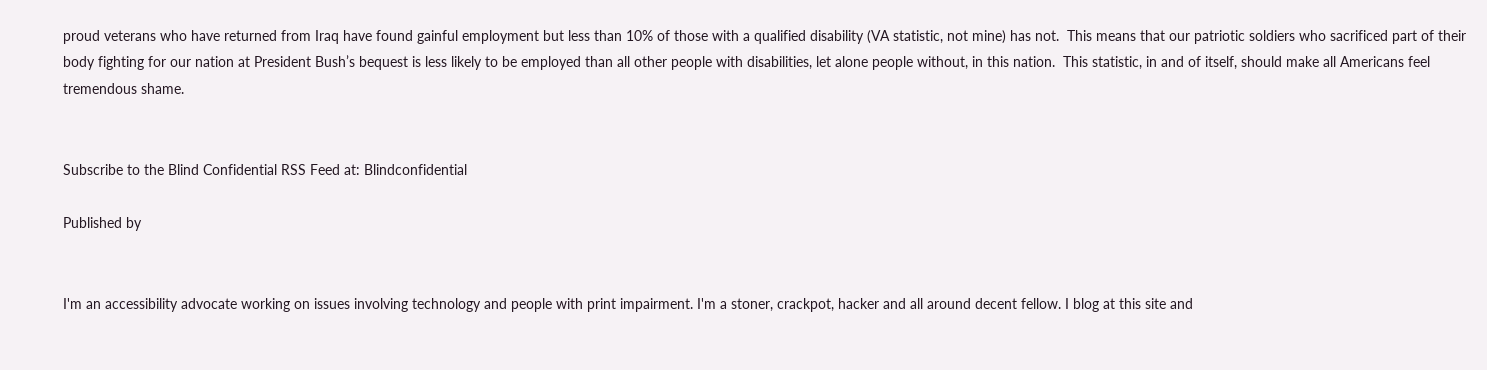proud veterans who have returned from Iraq have found gainful employment but less than 10% of those with a qualified disability (VA statistic, not mine) has not.  This means that our patriotic soldiers who sacrificed part of their body fighting for our nation at President Bush’s bequest is less likely to be employed than all other people with disabilities, let alone people without, in this nation.  This statistic, in and of itself, should make all Americans feel tremendous shame.


Subscribe to the Blind Confidential RSS Feed at: Blindconfidential

Published by


I'm an accessibility advocate working on issues involving technology and people with print impairment. I'm a stoner, crackpot, hacker and all around decent fellow. I blog at this site and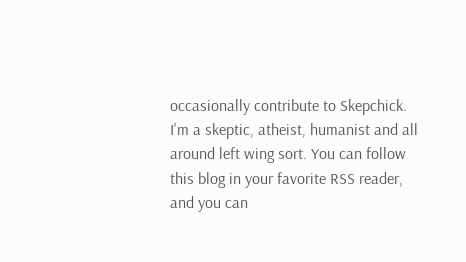occasionally contribute to Skepchick. I'm a skeptic, atheist, humanist and all around left wing sort. You can follow this blog in your favorite RSS reader, and you can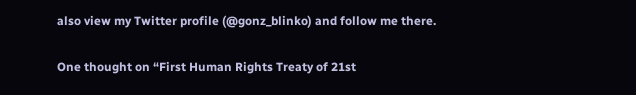also view my Twitter profile (@gonz_blinko) and follow me there.

One thought on “First Human Rights Treaty of 21st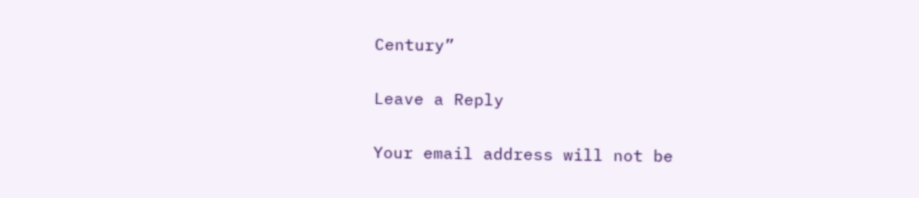Century”

Leave a Reply

Your email address will not be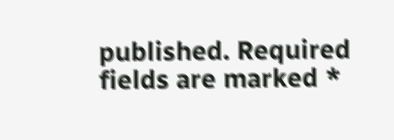published. Required fields are marked *